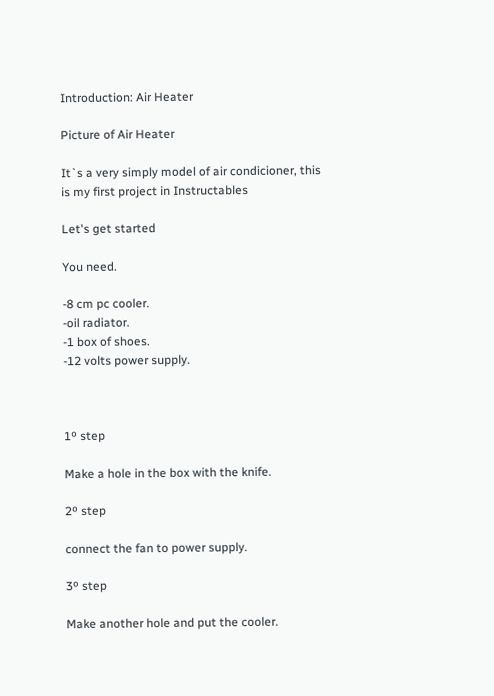Introduction: Air Heater

Picture of Air Heater

It`s a very simply model of air condicioner, this is my first project in Instructables

Let's get started

You need.

-8 cm pc cooler.
-oil radiator.
-1 box of shoes.
-12 volts power supply.



1º step

Make a hole in the box with the knife.

2º step

connect the fan to power supply.

3º step

Make another hole and put the cooler.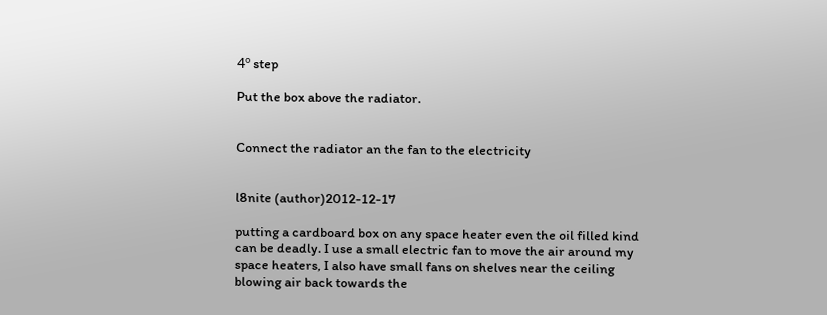4º step

Put the box above the radiator.


Connect the radiator an the fan to the electricity


l8nite (author)2012-12-17

putting a cardboard box on any space heater even the oil filled kind can be deadly. I use a small electric fan to move the air around my space heaters, I also have small fans on shelves near the ceiling blowing air back towards the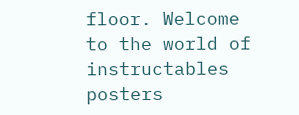floor. Welcome to the world of instructables posters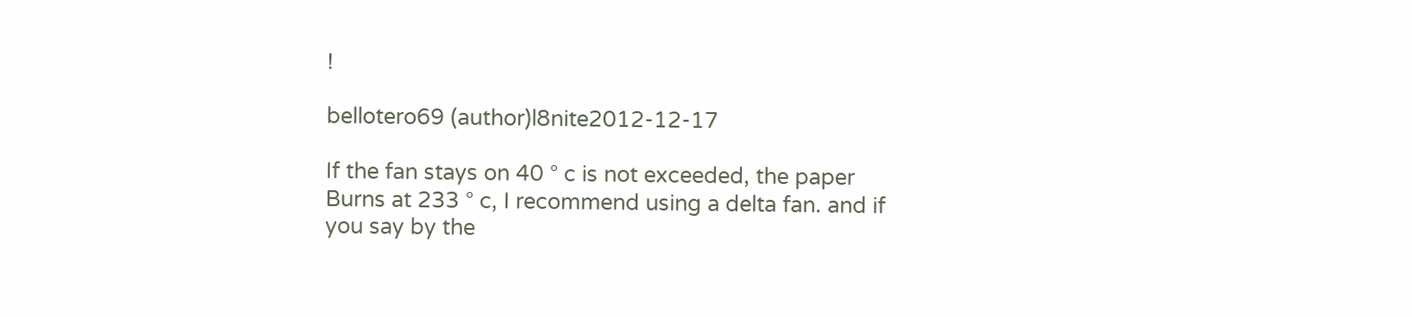!

bellotero69 (author)l8nite2012-12-17

If the fan stays on 40 ° c is not exceeded, the paper Burns at 233 ° c, I recommend using a delta fan. and if you say by the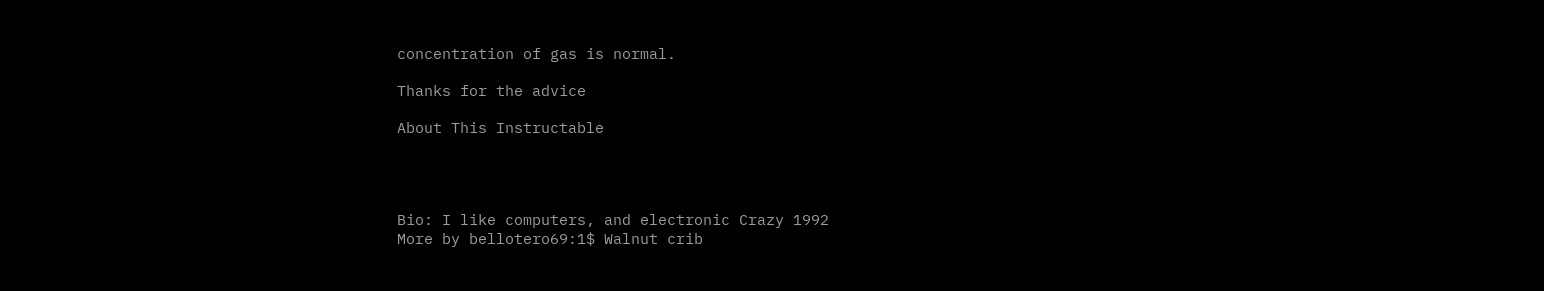concentration of gas is normal.

Thanks for the advice

About This Instructable




Bio: I like computers, and electronic Crazy 1992
More by bellotero69:1$ Walnut crib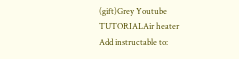(gift)Grey Youtube TUTORIALAir heater
Add instructable to: